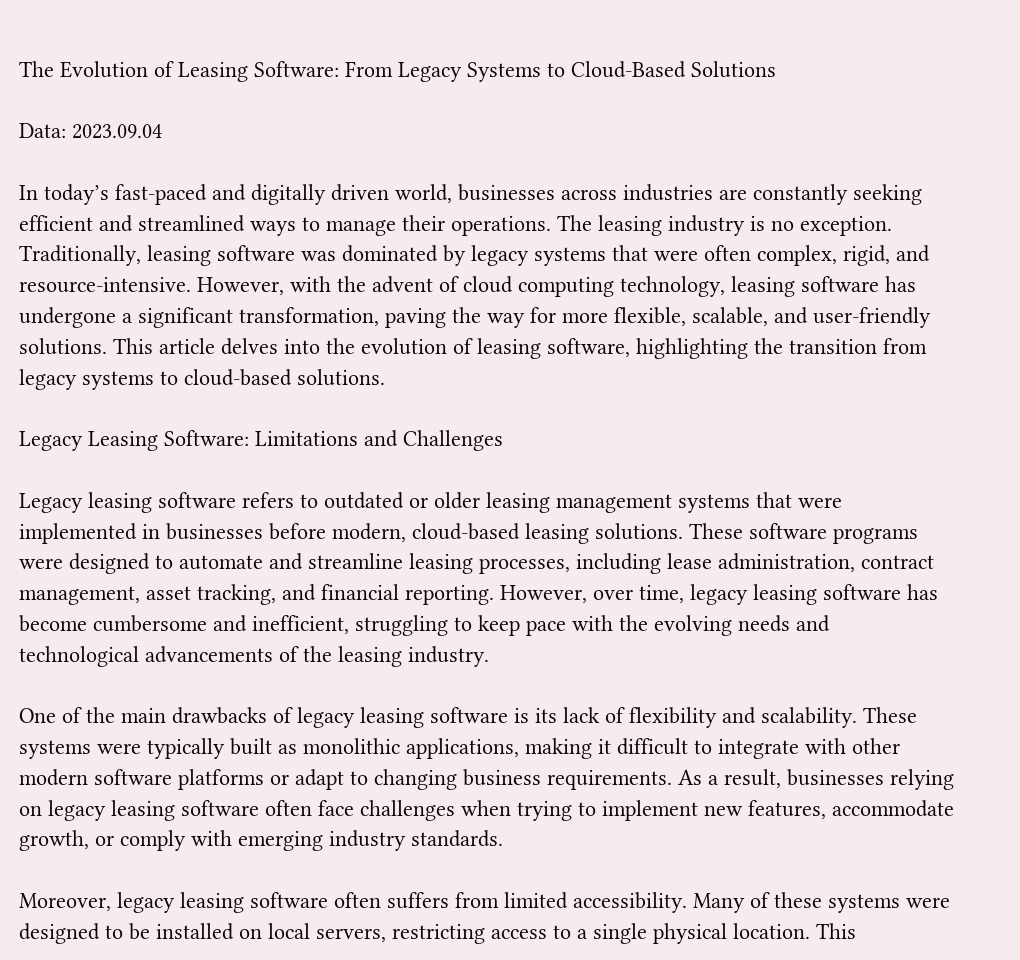The Evolution of Leasing Software: From Legacy Systems to Cloud-Based Solutions

Data: 2023.09.04

In today’s fast-paced and digitally driven world, businesses across industries are constantly seeking efficient and streamlined ways to manage their operations. The leasing industry is no exception. Traditionally, leasing software was dominated by legacy systems that were often complex, rigid, and resource-intensive. However, with the advent of cloud computing technology, leasing software has undergone a significant transformation, paving the way for more flexible, scalable, and user-friendly solutions. This article delves into the evolution of leasing software, highlighting the transition from legacy systems to cloud-based solutions.

Legacy Leasing Software: Limitations and Challenges

Legacy leasing software refers to outdated or older leasing management systems that were implemented in businesses before modern, cloud-based leasing solutions. These software programs were designed to automate and streamline leasing processes, including lease administration, contract management, asset tracking, and financial reporting. However, over time, legacy leasing software has become cumbersome and inefficient, struggling to keep pace with the evolving needs and technological advancements of the leasing industry.

One of the main drawbacks of legacy leasing software is its lack of flexibility and scalability. These systems were typically built as monolithic applications, making it difficult to integrate with other modern software platforms or adapt to changing business requirements. As a result, businesses relying on legacy leasing software often face challenges when trying to implement new features, accommodate growth, or comply with emerging industry standards.

Moreover, legacy leasing software often suffers from limited accessibility. Many of these systems were designed to be installed on local servers, restricting access to a single physical location. This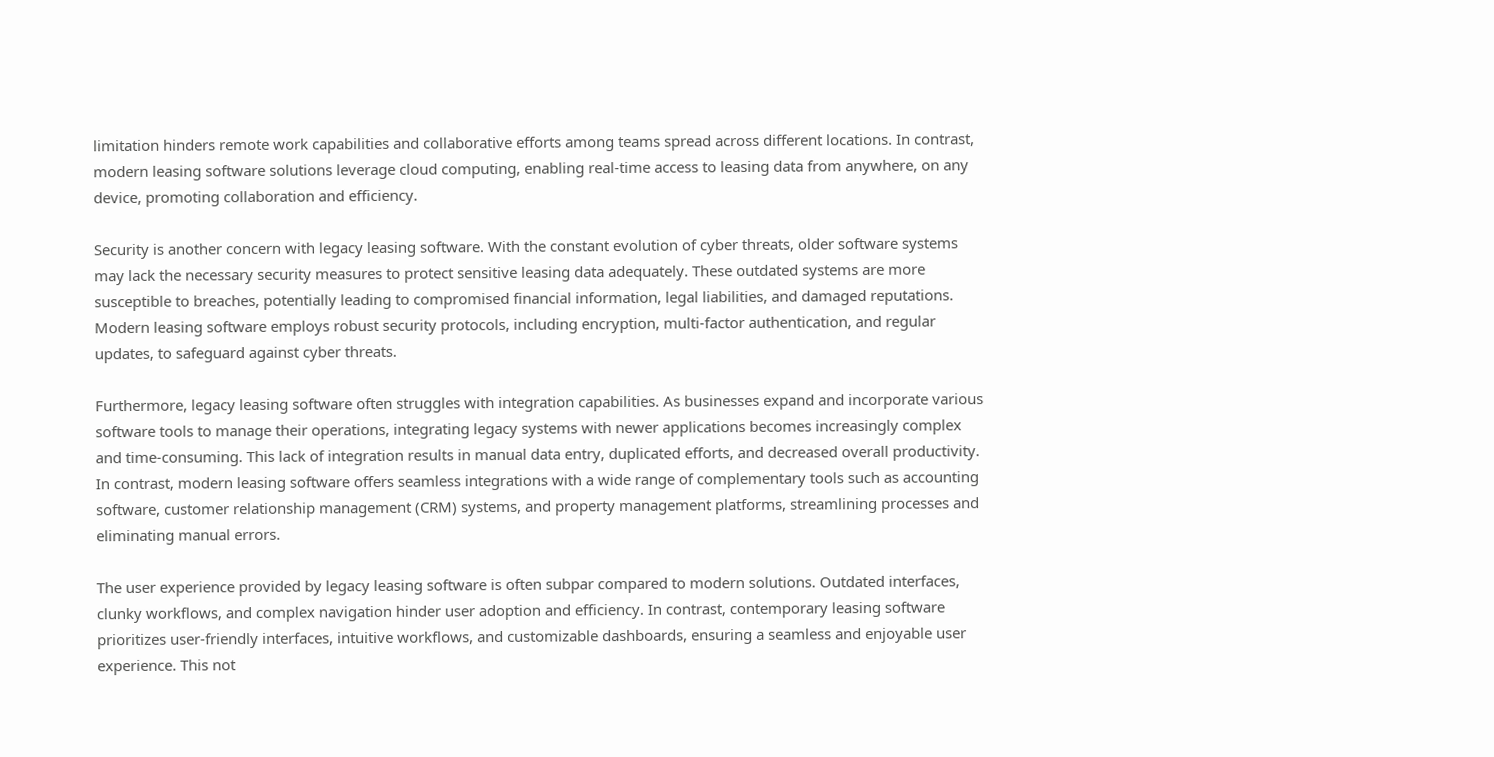limitation hinders remote work capabilities and collaborative efforts among teams spread across different locations. In contrast, modern leasing software solutions leverage cloud computing, enabling real-time access to leasing data from anywhere, on any device, promoting collaboration and efficiency.

Security is another concern with legacy leasing software. With the constant evolution of cyber threats, older software systems may lack the necessary security measures to protect sensitive leasing data adequately. These outdated systems are more susceptible to breaches, potentially leading to compromised financial information, legal liabilities, and damaged reputations. Modern leasing software employs robust security protocols, including encryption, multi-factor authentication, and regular updates, to safeguard against cyber threats.

Furthermore, legacy leasing software often struggles with integration capabilities. As businesses expand and incorporate various software tools to manage their operations, integrating legacy systems with newer applications becomes increasingly complex and time-consuming. This lack of integration results in manual data entry, duplicated efforts, and decreased overall productivity. In contrast, modern leasing software offers seamless integrations with a wide range of complementary tools such as accounting software, customer relationship management (CRM) systems, and property management platforms, streamlining processes and eliminating manual errors.

The user experience provided by legacy leasing software is often subpar compared to modern solutions. Outdated interfaces, clunky workflows, and complex navigation hinder user adoption and efficiency. In contrast, contemporary leasing software prioritizes user-friendly interfaces, intuitive workflows, and customizable dashboards, ensuring a seamless and enjoyable user experience. This not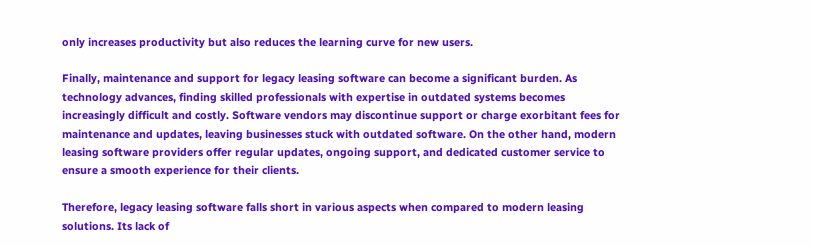only increases productivity but also reduces the learning curve for new users.

Finally, maintenance and support for legacy leasing software can become a significant burden. As technology advances, finding skilled professionals with expertise in outdated systems becomes increasingly difficult and costly. Software vendors may discontinue support or charge exorbitant fees for maintenance and updates, leaving businesses stuck with outdated software. On the other hand, modern leasing software providers offer regular updates, ongoing support, and dedicated customer service to ensure a smooth experience for their clients.

Therefore, legacy leasing software falls short in various aspects when compared to modern leasing solutions. Its lack of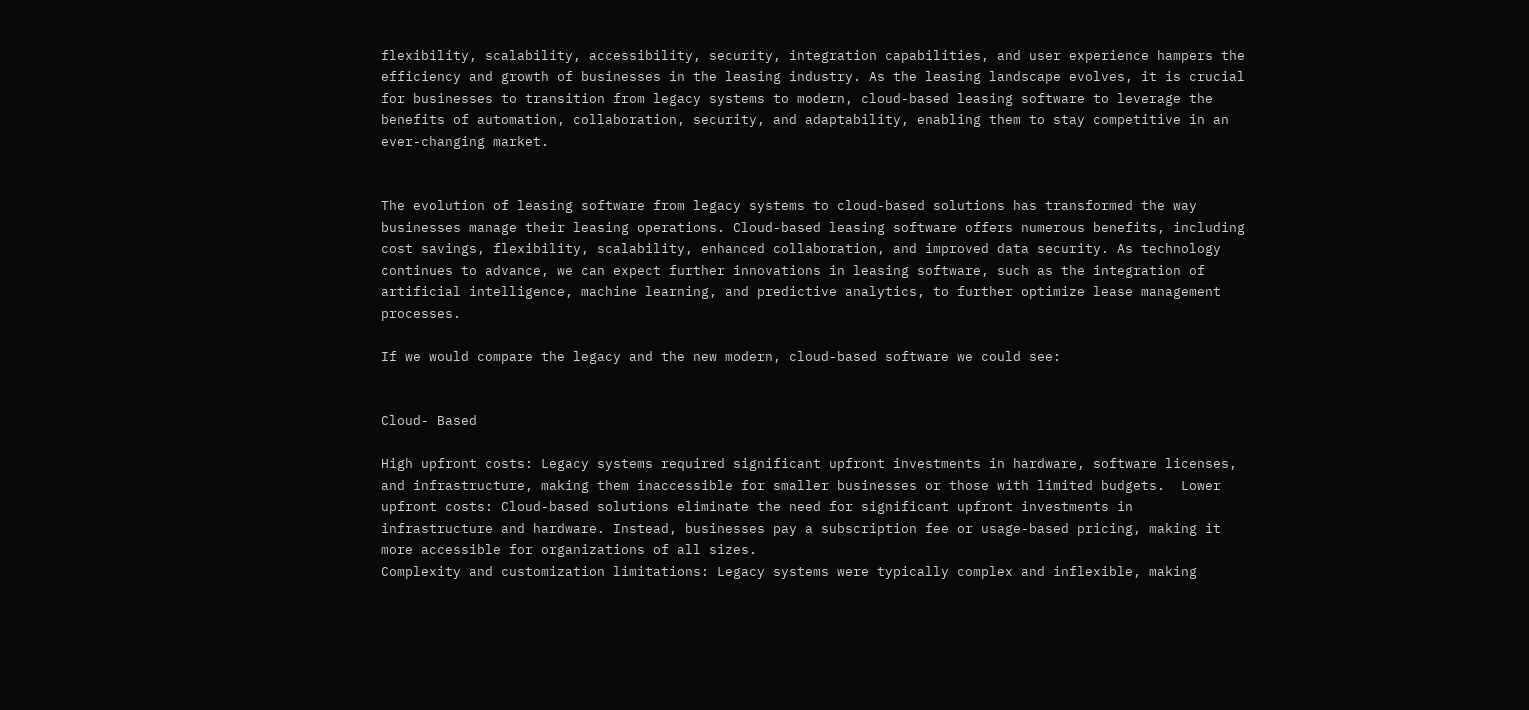flexibility, scalability, accessibility, security, integration capabilities, and user experience hampers the efficiency and growth of businesses in the leasing industry. As the leasing landscape evolves, it is crucial for businesses to transition from legacy systems to modern, cloud-based leasing software to leverage the benefits of automation, collaboration, security, and adaptability, enabling them to stay competitive in an ever-changing market.


The evolution of leasing software from legacy systems to cloud-based solutions has transformed the way businesses manage their leasing operations. Cloud-based leasing software offers numerous benefits, including cost savings, flexibility, scalability, enhanced collaboration, and improved data security. As technology continues to advance, we can expect further innovations in leasing software, such as the integration of artificial intelligence, machine learning, and predictive analytics, to further optimize lease management processes.

If we would compare the legacy and the new modern, cloud-based software we could see:


Cloud- Based

High upfront costs: Legacy systems required significant upfront investments in hardware, software licenses, and infrastructure, making them inaccessible for smaller businesses or those with limited budgets.  Lower upfront costs: Cloud-based solutions eliminate the need for significant upfront investments in infrastructure and hardware. Instead, businesses pay a subscription fee or usage-based pricing, making it more accessible for organizations of all sizes.
Complexity and customization limitations: Legacy systems were typically complex and inflexible, making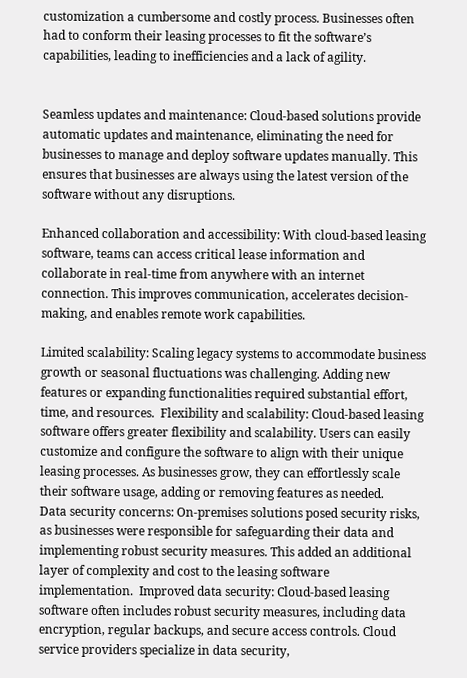customization a cumbersome and costly process. Businesses often had to conform their leasing processes to fit the software’s capabilities, leading to inefficiencies and a lack of agility.


Seamless updates and maintenance: Cloud-based solutions provide automatic updates and maintenance, eliminating the need for businesses to manage and deploy software updates manually. This ensures that businesses are always using the latest version of the software without any disruptions.

Enhanced collaboration and accessibility: With cloud-based leasing software, teams can access critical lease information and collaborate in real-time from anywhere with an internet connection. This improves communication, accelerates decision-making, and enables remote work capabilities.

Limited scalability: Scaling legacy systems to accommodate business growth or seasonal fluctuations was challenging. Adding new features or expanding functionalities required substantial effort, time, and resources.  Flexibility and scalability: Cloud-based leasing software offers greater flexibility and scalability. Users can easily customize and configure the software to align with their unique leasing processes. As businesses grow, they can effortlessly scale their software usage, adding or removing features as needed.
Data security concerns: On-premises solutions posed security risks, as businesses were responsible for safeguarding their data and implementing robust security measures. This added an additional layer of complexity and cost to the leasing software implementation.  Improved data security: Cloud-based leasing software often includes robust security measures, including data encryption, regular backups, and secure access controls. Cloud service providers specialize in data security,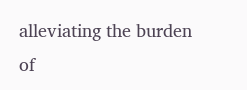alleviating the burden of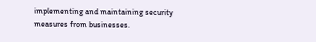implementing and maintaining security measures from businesses.